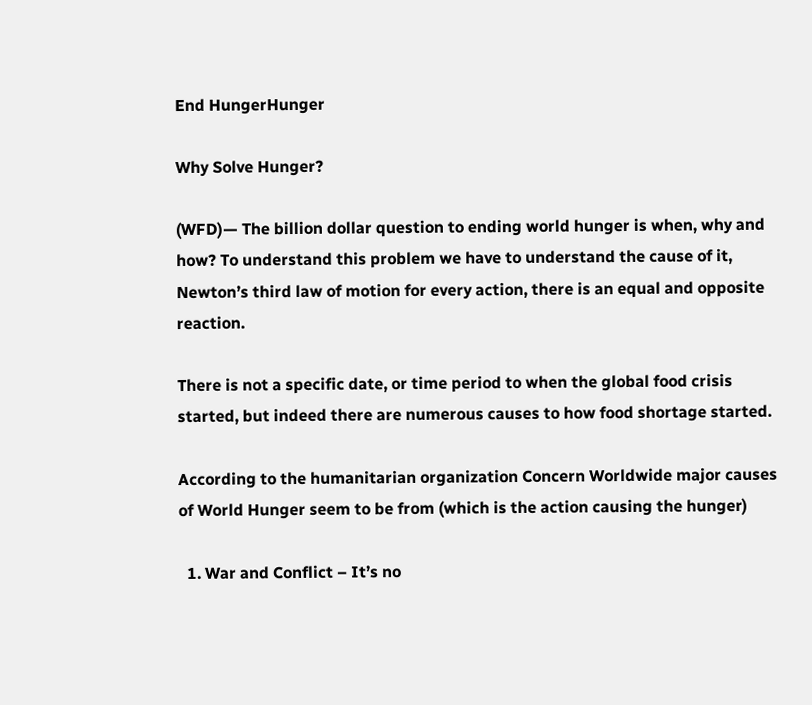End HungerHunger

Why Solve Hunger?

(WFD)— The billion dollar question to ending world hunger is when, why and how? To understand this problem we have to understand the cause of it, Newton’s third law of motion for every action, there is an equal and opposite reaction.

There is not a specific date, or time period to when the global food crisis started, but indeed there are numerous causes to how food shortage started.

According to the humanitarian organization Concern Worldwide major causes of World Hunger seem to be from (which is the action causing the hunger)

  1. War and Conflict – It’s no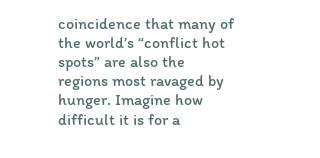coincidence that many of the world’s “conflict hot spots” are also the regions most ravaged by hunger. Imagine how difficult it is for a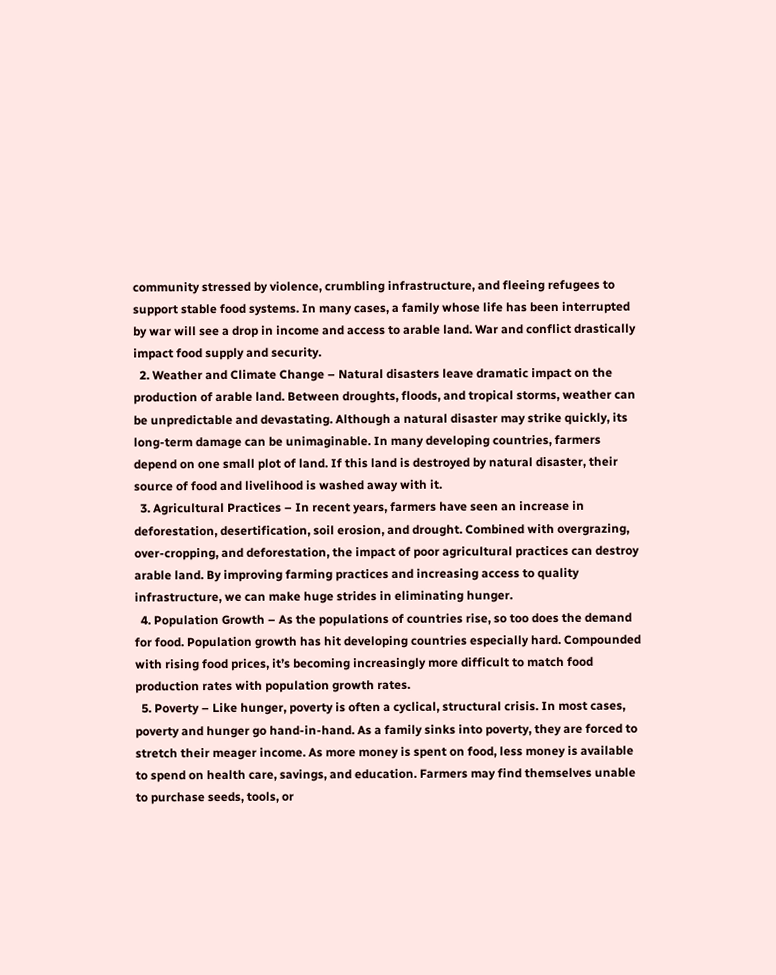community stressed by violence, crumbling infrastructure, and fleeing refugees to support stable food systems. In many cases, a family whose life has been interrupted by war will see a drop in income and access to arable land. War and conflict drastically impact food supply and security.
  2. Weather and Climate Change – Natural disasters leave dramatic impact on the production of arable land. Between droughts, floods, and tropical storms, weather can be unpredictable and devastating. Although a natural disaster may strike quickly, its long-term damage can be unimaginable. In many developing countries, farmers depend on one small plot of land. If this land is destroyed by natural disaster, their source of food and livelihood is washed away with it.
  3. Agricultural Practices – In recent years, farmers have seen an increase in deforestation, desertification, soil erosion, and drought. Combined with overgrazing, over-cropping, and deforestation, the impact of poor agricultural practices can destroy arable land. By improving farming practices and increasing access to quality infrastructure, we can make huge strides in eliminating hunger.
  4. Population Growth – As the populations of countries rise, so too does the demand for food. Population growth has hit developing countries especially hard. Compounded with rising food prices, it’s becoming increasingly more difficult to match food production rates with population growth rates.
  5. Poverty – Like hunger, poverty is often a cyclical, structural crisis. In most cases, poverty and hunger go hand-in-hand. As a family sinks into poverty, they are forced to stretch their meager income. As more money is spent on food, less money is available to spend on health care, savings, and education. Farmers may find themselves unable to purchase seeds, tools, or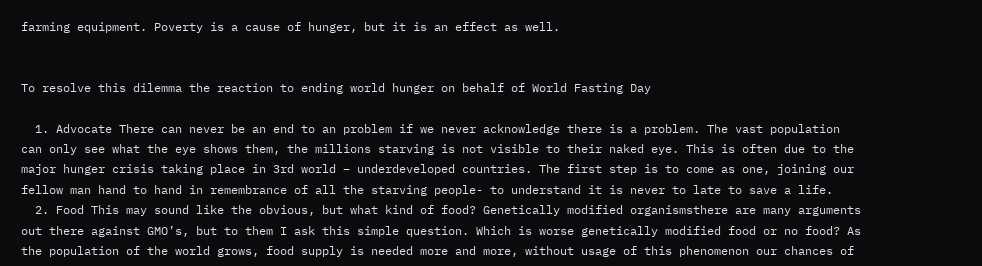farming equipment. Poverty is a cause of hunger, but it is an effect as well.


To resolve this dilemma the reaction to ending world hunger on behalf of World Fasting Day

  1. Advocate There can never be an end to an problem if we never acknowledge there is a problem. The vast population can only see what the eye shows them, the millions starving is not visible to their naked eye. This is often due to the major hunger crisis taking place in 3rd world – underdeveloped countries. The first step is to come as one, joining our fellow man hand to hand in remembrance of all the starving people- to understand it is never to late to save a life.
  2. Food This may sound like the obvious, but what kind of food? Genetically modified organismsthere are many arguments out there against GMO’s, but to them I ask this simple question. Which is worse genetically modified food or no food? As the population of the world grows, food supply is needed more and more, without usage of this phenomenon our chances of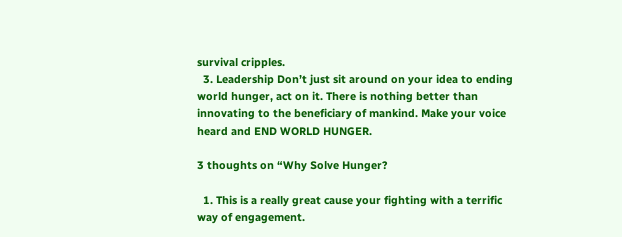survival cripples.
  3. Leadership Don’t just sit around on your idea to ending world hunger, act on it. There is nothing better than innovating to the beneficiary of mankind. Make your voice heard and END WORLD HUNGER.

3 thoughts on “Why Solve Hunger?

  1. This is a really great cause your fighting with a terrific way of engagement.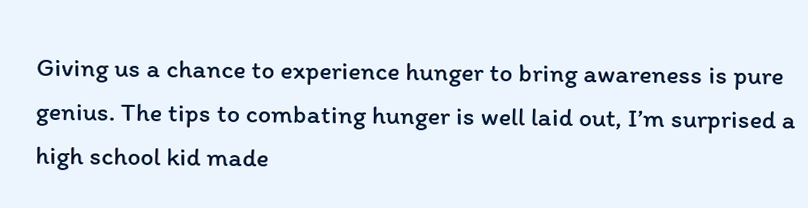Giving us a chance to experience hunger to bring awareness is pure genius. The tips to combating hunger is well laid out, I’m surprised a high school kid made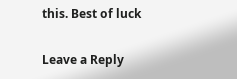this. Best of luck

Leave a Reply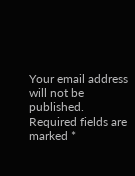Your email address will not be published. Required fields are marked *